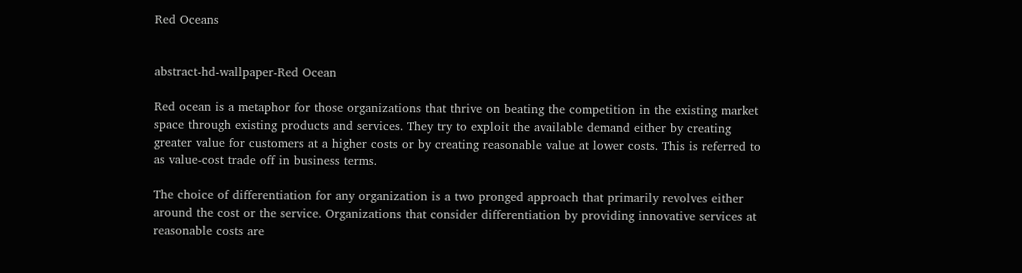Red Oceans


abstract-hd-wallpaper-Red Ocean

Red ocean is a metaphor for those organizations that thrive on beating the competition in the existing market space through existing products and services. They try to exploit the available demand either by creating greater value for customers at a higher costs or by creating reasonable value at lower costs. This is referred to as value-cost trade off in business terms.

The choice of differentiation for any organization is a two pronged approach that primarily revolves either around the cost or the service. Organizations that consider differentiation by providing innovative services at reasonable costs are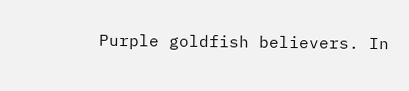Purple goldfish believers. In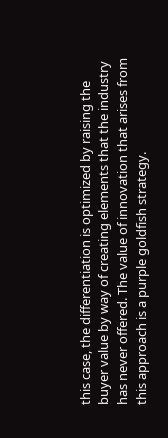this case, the differentiation is optimized by raising the buyer value by way of creating elements that the industry has never offered. The value of innovation that arises from this approach is a purple goldfish strategy.